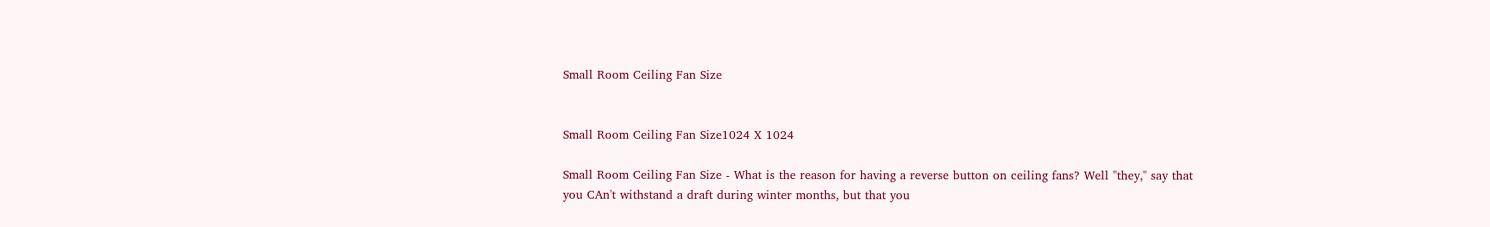Small Room Ceiling Fan Size


Small Room Ceiling Fan Size1024 X 1024

Small Room Ceiling Fan Size - What is the reason for having a reverse button on ceiling fans? Well "they," say that you CAn't withstand a draft during winter months, but that you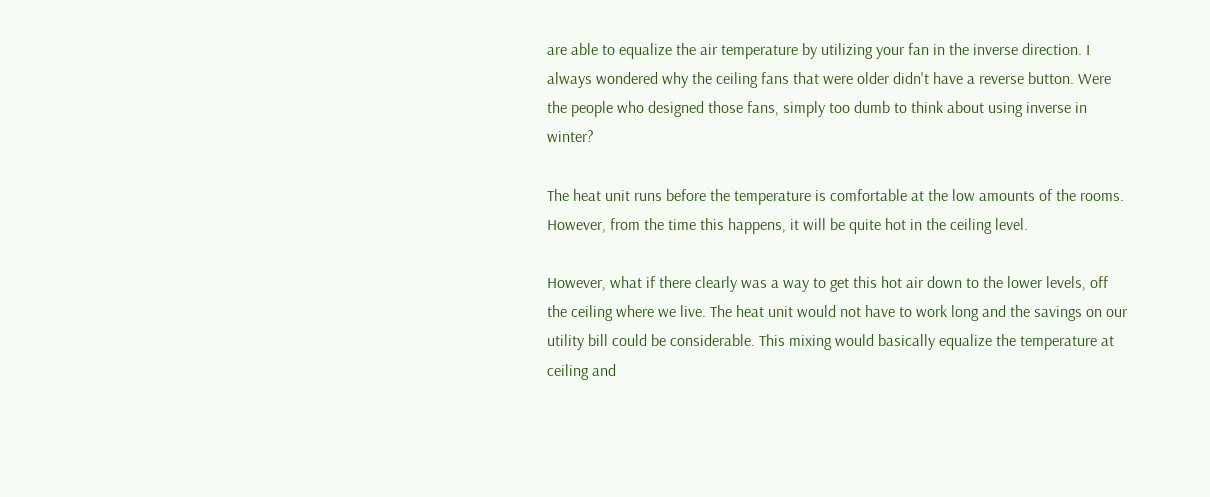are able to equalize the air temperature by utilizing your fan in the inverse direction. I always wondered why the ceiling fans that were older didn't have a reverse button. Were the people who designed those fans, simply too dumb to think about using inverse in winter?

The heat unit runs before the temperature is comfortable at the low amounts of the rooms. However, from the time this happens, it will be quite hot in the ceiling level.

However, what if there clearly was a way to get this hot air down to the lower levels, off the ceiling where we live. The heat unit would not have to work long and the savings on our utility bill could be considerable. This mixing would basically equalize the temperature at ceiling and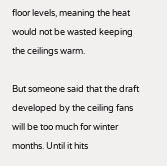floor levels, meaning the heat would not be wasted keeping the ceilings warm.

But someone said that the draft developed by the ceiling fans will be too much for winter months. Until it hits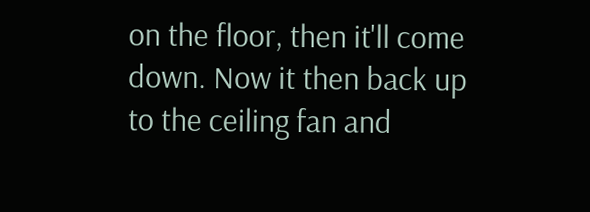on the floor, then it'll come down. Now it then back up to the ceiling fan and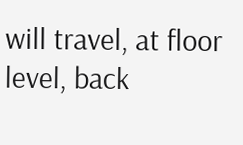will travel, at floor level, back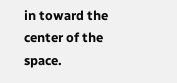in toward the center of the space.